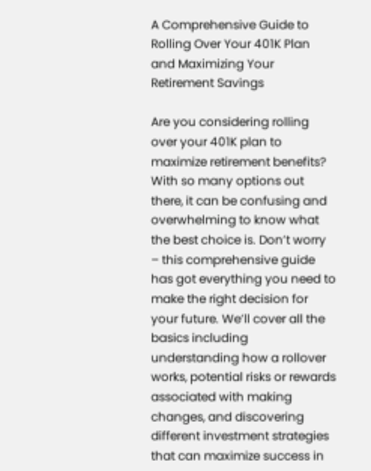A Comprehensive Guide to Rolling Over Your 401K Plan and Maximizing Your Retirement Savings

Are you considering rolling over your 401K plan to maximize retirement benefits? With so many options out there, it can be confusing and overwhelming to know what the best choice is. Don’t worry – this comprehensive guide has got everything you need to make the right decision for your future. We’ll cover all the basics including understanding how a rollover works, potential risks or rewards associated with making changes, and discovering different investment strategies that can maximize success in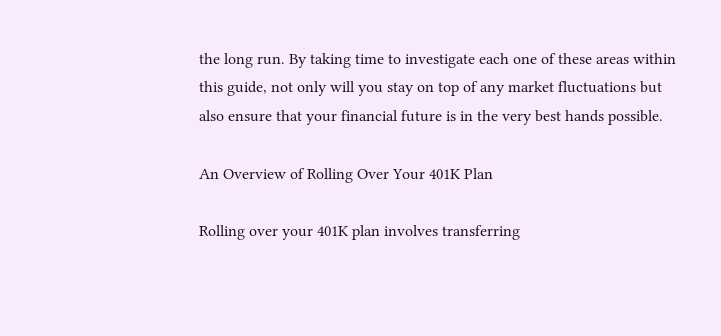the long run. By taking time to investigate each one of these areas within this guide, not only will you stay on top of any market fluctuations but also ensure that your financial future is in the very best hands possible.

An Overview of Rolling Over Your 401K Plan

Rolling over your 401K plan involves transferring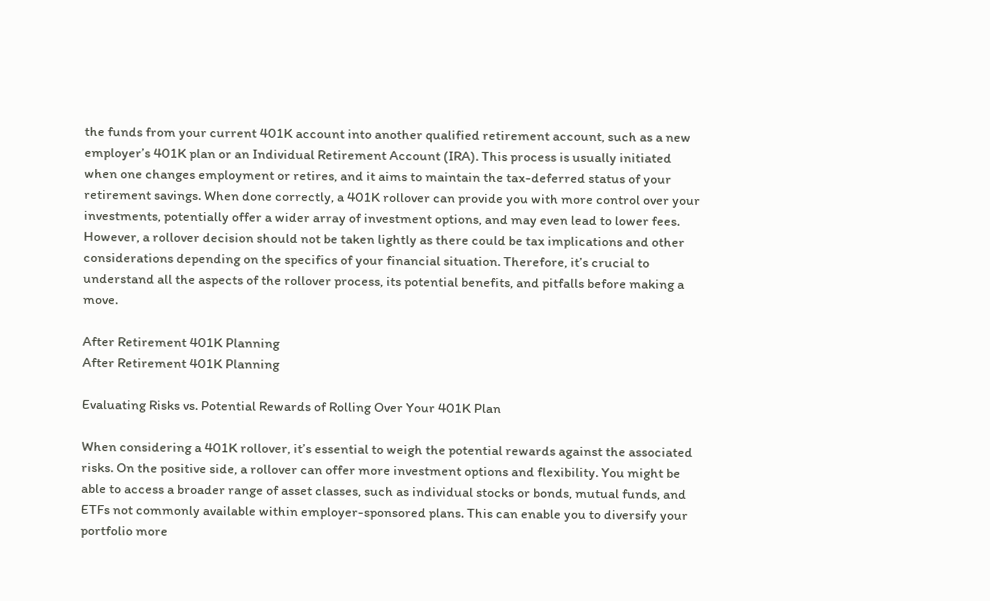the funds from your current 401K account into another qualified retirement account, such as a new employer’s 401K plan or an Individual Retirement Account (IRA). This process is usually initiated when one changes employment or retires, and it aims to maintain the tax-deferred status of your retirement savings. When done correctly, a 401K rollover can provide you with more control over your investments, potentially offer a wider array of investment options, and may even lead to lower fees. However, a rollover decision should not be taken lightly as there could be tax implications and other considerations depending on the specifics of your financial situation. Therefore, it’s crucial to understand all the aspects of the rollover process, its potential benefits, and pitfalls before making a move.

After Retirement 401K Planning
After Retirement 401K Planning

Evaluating Risks vs. Potential Rewards of Rolling Over Your 401K Plan

When considering a 401K rollover, it’s essential to weigh the potential rewards against the associated risks. On the positive side, a rollover can offer more investment options and flexibility. You might be able to access a broader range of asset classes, such as individual stocks or bonds, mutual funds, and ETFs not commonly available within employer-sponsored plans. This can enable you to diversify your portfolio more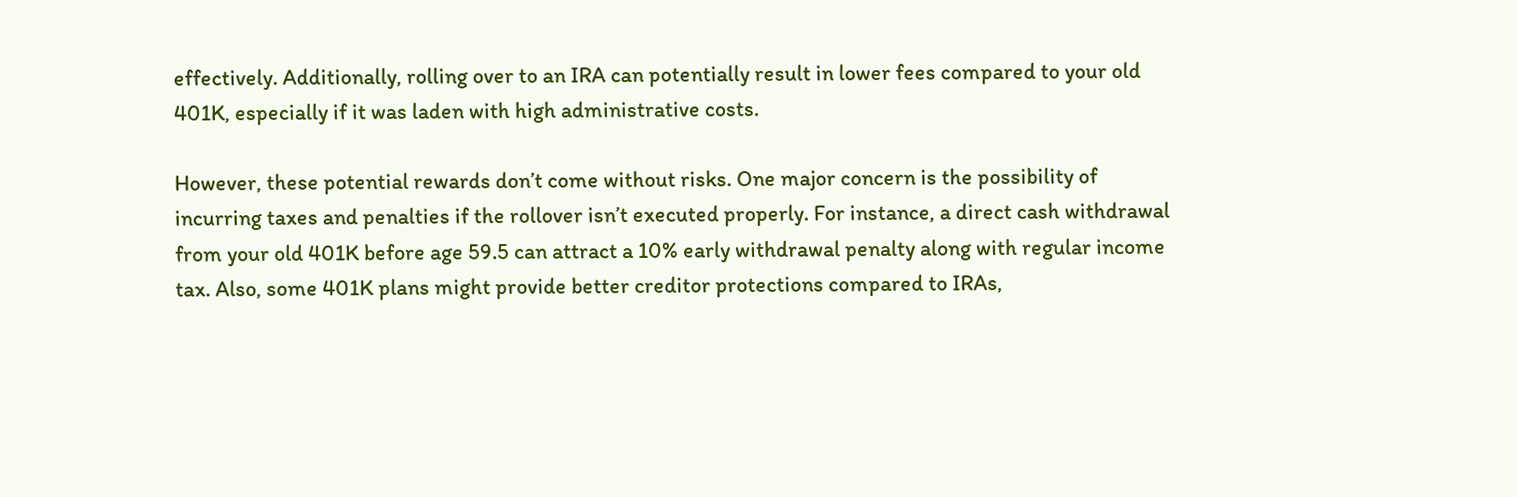effectively. Additionally, rolling over to an IRA can potentially result in lower fees compared to your old 401K, especially if it was laden with high administrative costs.

However, these potential rewards don’t come without risks. One major concern is the possibility of incurring taxes and penalties if the rollover isn’t executed properly. For instance, a direct cash withdrawal from your old 401K before age 59.5 can attract a 10% early withdrawal penalty along with regular income tax. Also, some 401K plans might provide better creditor protections compared to IRAs,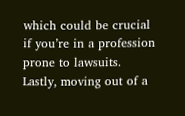which could be crucial if you’re in a profession prone to lawsuits. Lastly, moving out of a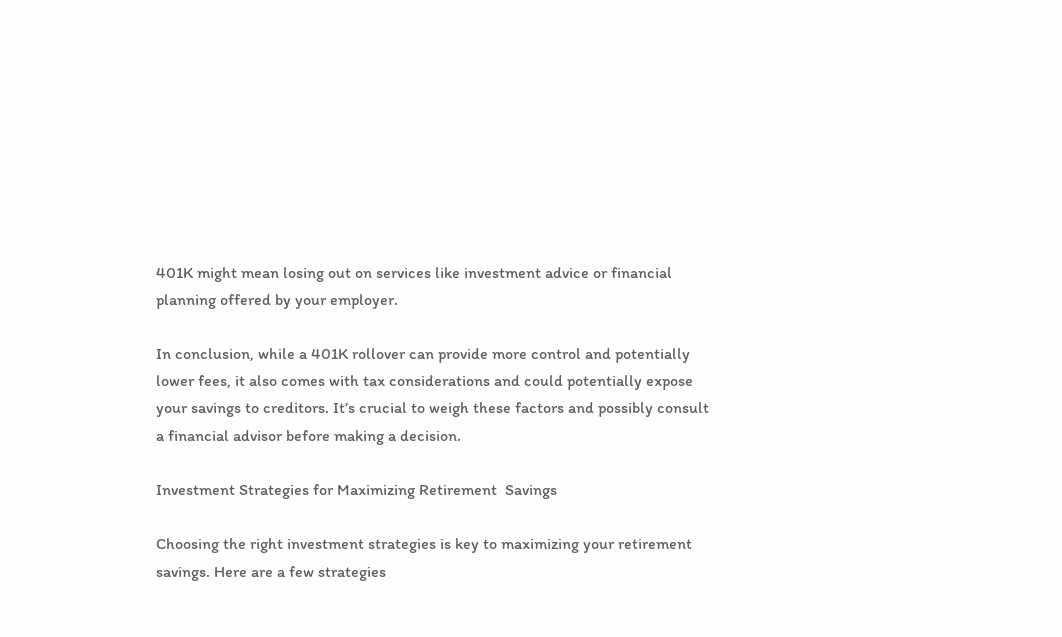401K might mean losing out on services like investment advice or financial planning offered by your employer.

In conclusion, while a 401K rollover can provide more control and potentially lower fees, it also comes with tax considerations and could potentially expose your savings to creditors. It’s crucial to weigh these factors and possibly consult a financial advisor before making a decision.

Investment Strategies for Maximizing Retirement  Savings

Choosing the right investment strategies is key to maximizing your retirement savings. Here are a few strategies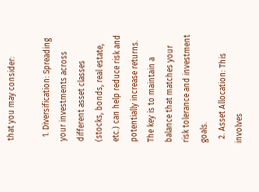that you may consider:

  1. Diversification: Spreading your investments across different asset classes (stocks, bonds, real estate, etc.) can help reduce risk and potentially increase returns. The key is to maintain a balance that matches your risk tolerance and investment goals.
  2. Asset Allocation: This involves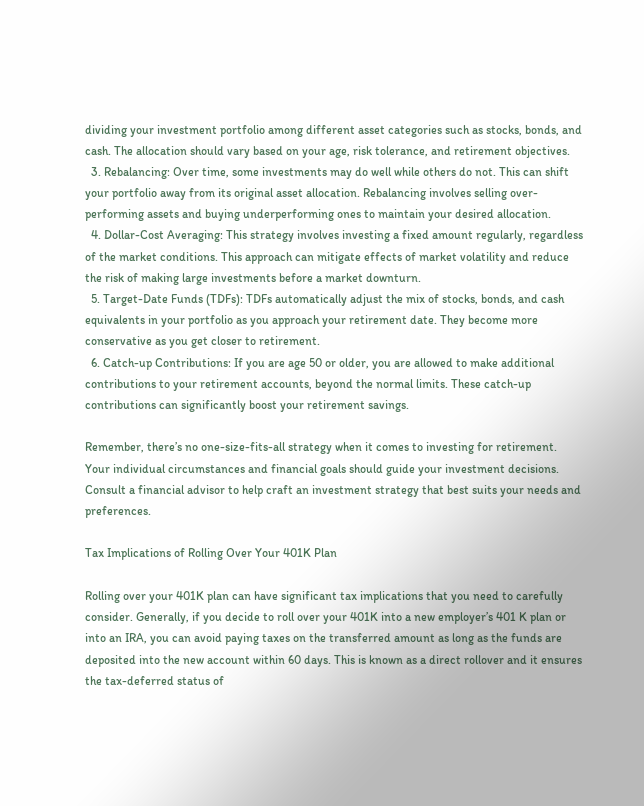dividing your investment portfolio among different asset categories such as stocks, bonds, and cash. The allocation should vary based on your age, risk tolerance, and retirement objectives.
  3. Rebalancing: Over time, some investments may do well while others do not. This can shift your portfolio away from its original asset allocation. Rebalancing involves selling over-performing assets and buying underperforming ones to maintain your desired allocation.
  4. Dollar-Cost Averaging: This strategy involves investing a fixed amount regularly, regardless of the market conditions. This approach can mitigate effects of market volatility and reduce the risk of making large investments before a market downturn.
  5. Target-Date Funds (TDFs): TDFs automatically adjust the mix of stocks, bonds, and cash equivalents in your portfolio as you approach your retirement date. They become more conservative as you get closer to retirement.
  6. Catch-up Contributions: If you are age 50 or older, you are allowed to make additional contributions to your retirement accounts, beyond the normal limits. These catch-up contributions can significantly boost your retirement savings.

Remember, there’s no one-size-fits-all strategy when it comes to investing for retirement. Your individual circumstances and financial goals should guide your investment decisions. Consult a financial advisor to help craft an investment strategy that best suits your needs and preferences.

Tax Implications of Rolling Over Your 401K Plan

Rolling over your 401K plan can have significant tax implications that you need to carefully consider. Generally, if you decide to roll over your 401K into a new employer’s 401 K plan or into an IRA, you can avoid paying taxes on the transferred amount as long as the funds are deposited into the new account within 60 days. This is known as a direct rollover and it ensures the tax-deferred status of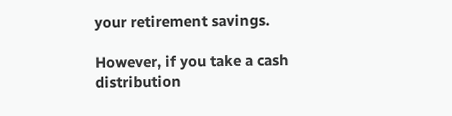your retirement savings.

However, if you take a cash distribution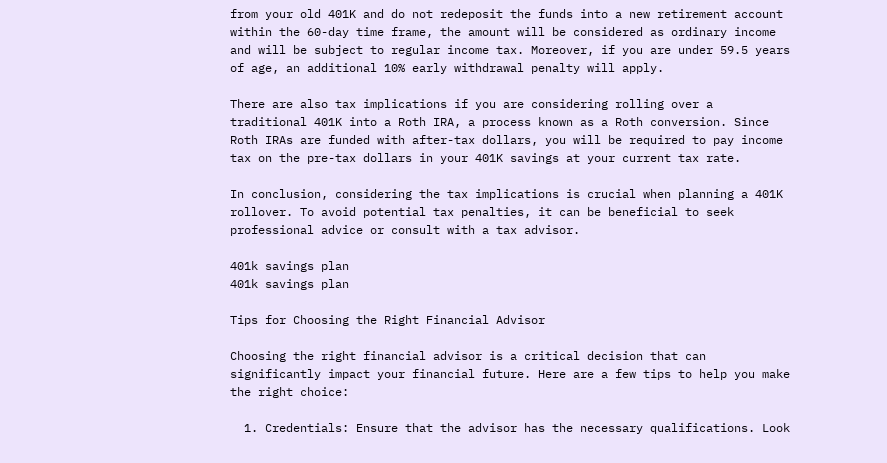from your old 401K and do not redeposit the funds into a new retirement account within the 60-day time frame, the amount will be considered as ordinary income and will be subject to regular income tax. Moreover, if you are under 59.5 years of age, an additional 10% early withdrawal penalty will apply.

There are also tax implications if you are considering rolling over a traditional 401K into a Roth IRA, a process known as a Roth conversion. Since Roth IRAs are funded with after-tax dollars, you will be required to pay income tax on the pre-tax dollars in your 401K savings at your current tax rate.

In conclusion, considering the tax implications is crucial when planning a 401K rollover. To avoid potential tax penalties, it can be beneficial to seek professional advice or consult with a tax advisor.

401k savings plan
401k savings plan

Tips for Choosing the Right Financial Advisor

Choosing the right financial advisor is a critical decision that can significantly impact your financial future. Here are a few tips to help you make the right choice:

  1. Credentials: Ensure that the advisor has the necessary qualifications. Look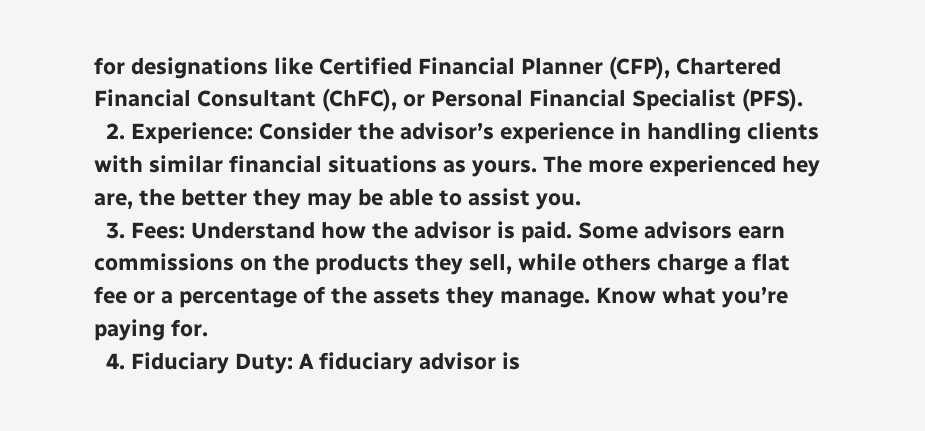for designations like Certified Financial Planner (CFP), Chartered Financial Consultant (ChFC), or Personal Financial Specialist (PFS).
  2. Experience: Consider the advisor’s experience in handling clients with similar financial situations as yours. The more experienced hey are, the better they may be able to assist you.
  3. Fees: Understand how the advisor is paid. Some advisors earn commissions on the products they sell, while others charge a flat fee or a percentage of the assets they manage. Know what you’re paying for.
  4. Fiduciary Duty: A fiduciary advisor is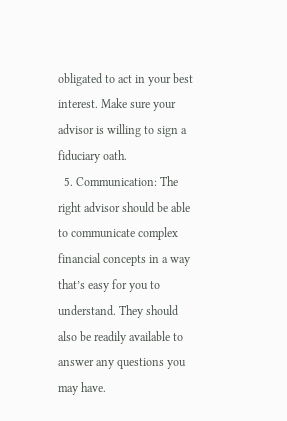obligated to act in your best interest. Make sure your advisor is willing to sign a fiduciary oath.
  5. Communication: The right advisor should be able to communicate complex financial concepts in a way that’s easy for you to understand. They should also be readily available to answer any questions you may have.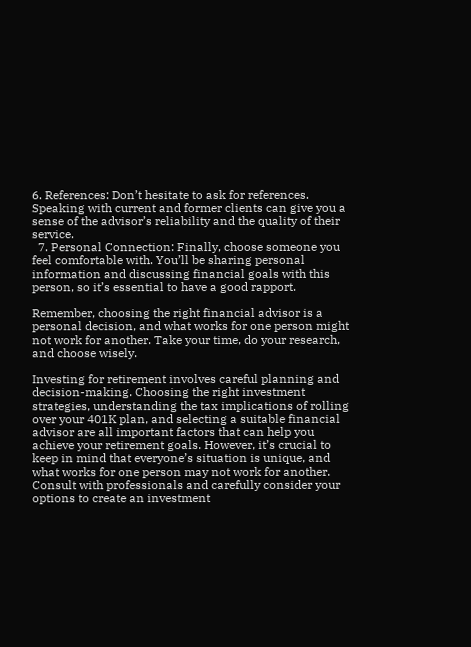6. References: Don’t hesitate to ask for references. Speaking with current and former clients can give you a sense of the advisor’s reliability and the quality of their service.
  7. Personal Connection: Finally, choose someone you feel comfortable with. You’ll be sharing personal information and discussing financial goals with this person, so it’s essential to have a good rapport.

Remember, choosing the right financial advisor is a personal decision, and what works for one person might not work for another. Take your time, do your research, and choose wisely.

Investing for retirement involves careful planning and decision-making. Choosing the right investment strategies, understanding the tax implications of rolling over your 401K plan, and selecting a suitable financial advisor are all important factors that can help you achieve your retirement goals. However, it’s crucial to keep in mind that everyone’s situation is unique, and what works for one person may not work for another. Consult with professionals and carefully consider your options to create an investment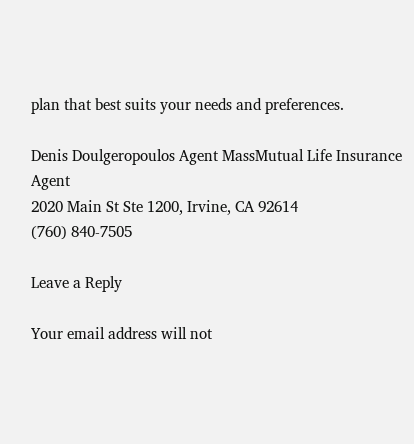plan that best suits your needs and preferences.

Denis Doulgeropoulos Agent MassMutual Life Insurance Agent
2020 Main St Ste 1200, Irvine, CA 92614
(760) 840-7505

Leave a Reply

Your email address will not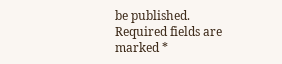be published. Required fields are marked *